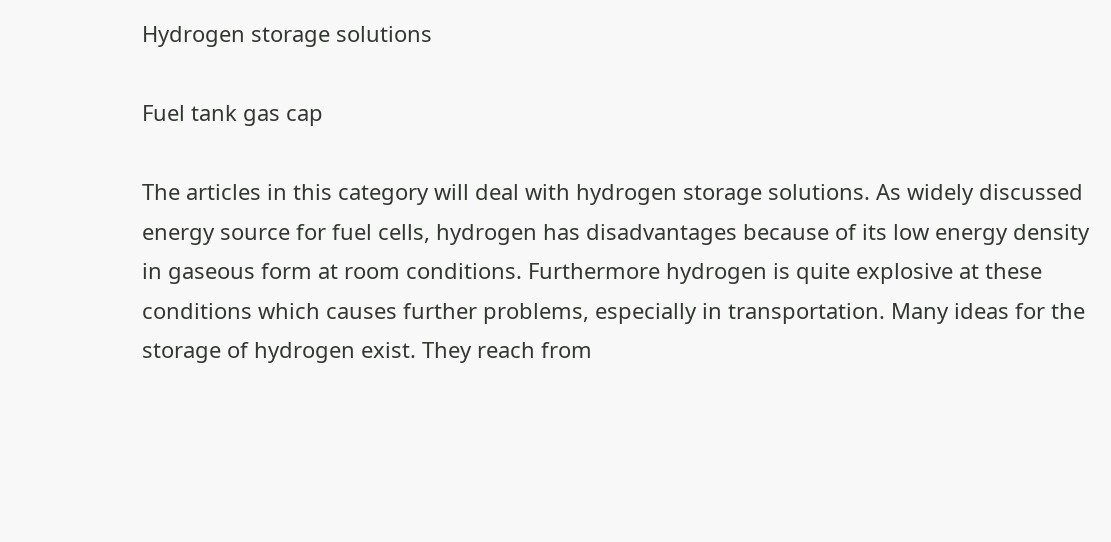Hydrogen storage solutions

Fuel tank gas cap

The articles in this category will deal with hydrogen storage solutions. As widely discussed energy source for fuel cells, hydrogen has disadvantages because of its low energy density in gaseous form at room conditions. Furthermore hydrogen is quite explosive at these conditions which causes further problems, especially in transportation. Many ideas for the storage of hydrogen exist. They reach from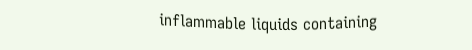inflammable liquids containing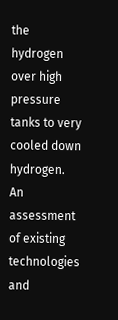the hydrogen over high pressure tanks to very cooled down hydrogen. An assessment of existing technologies and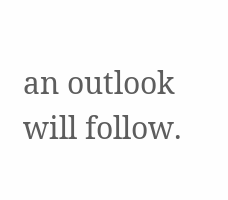an outlook will follow.